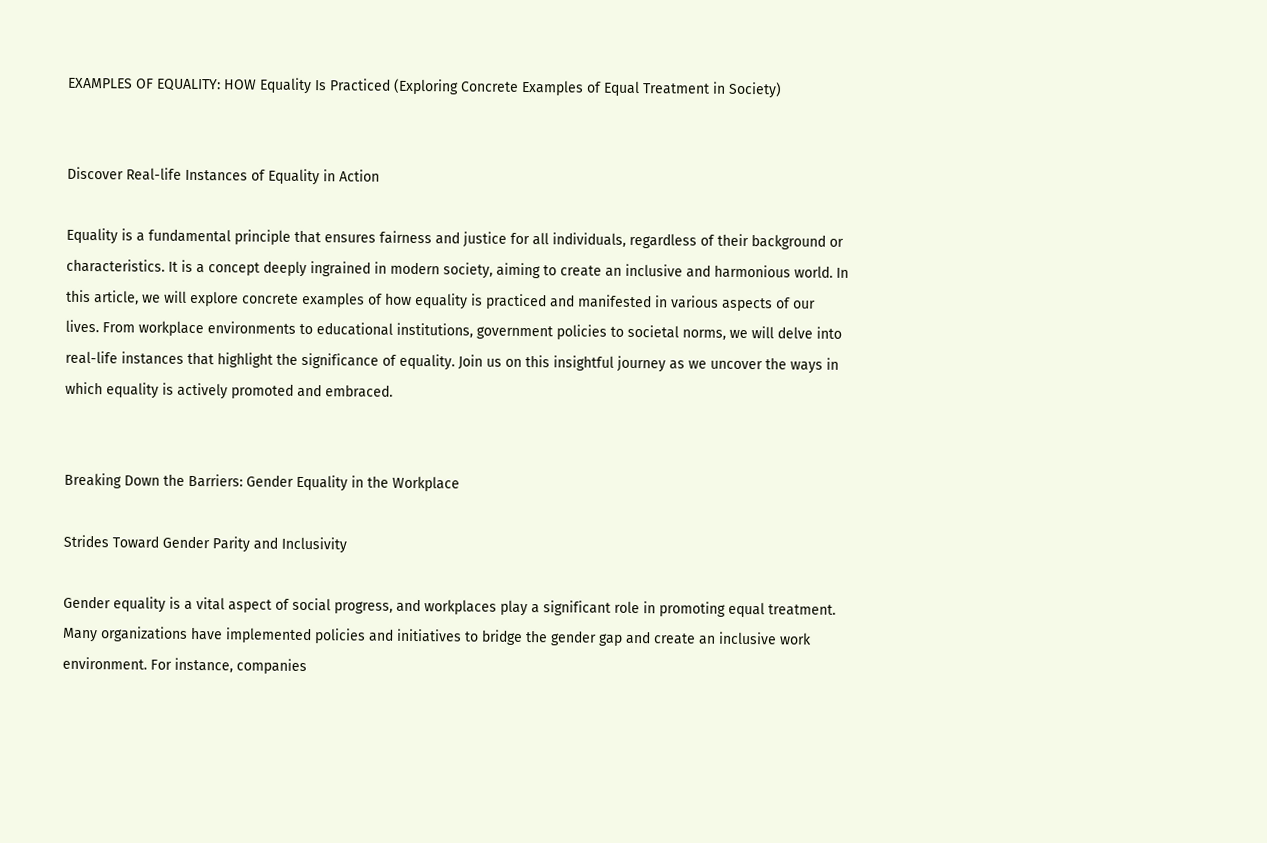EXAMPLES OF EQUALITY: HOW Equality Is Practiced (Exploring Concrete Examples of Equal Treatment in Society)


Discover Real-life Instances of Equality in Action

Equality is a fundamental principle that ensures fairness and justice for all individuals, regardless of their background or characteristics. It is a concept deeply ingrained in modern society, aiming to create an inclusive and harmonious world. In this article, we will explore concrete examples of how equality is practiced and manifested in various aspects of our lives. From workplace environments to educational institutions, government policies to societal norms, we will delve into real-life instances that highlight the significance of equality. Join us on this insightful journey as we uncover the ways in which equality is actively promoted and embraced.


Breaking Down the Barriers: Gender Equality in the Workplace

Strides Toward Gender Parity and Inclusivity

Gender equality is a vital aspect of social progress, and workplaces play a significant role in promoting equal treatment. Many organizations have implemented policies and initiatives to bridge the gender gap and create an inclusive work environment. For instance, companies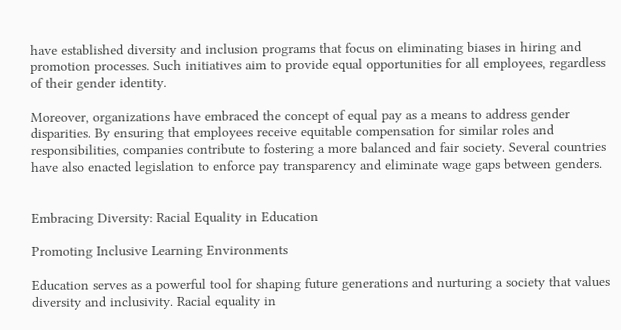have established diversity and inclusion programs that focus on eliminating biases in hiring and promotion processes. Such initiatives aim to provide equal opportunities for all employees, regardless of their gender identity.

Moreover, organizations have embraced the concept of equal pay as a means to address gender disparities. By ensuring that employees receive equitable compensation for similar roles and responsibilities, companies contribute to fostering a more balanced and fair society. Several countries have also enacted legislation to enforce pay transparency and eliminate wage gaps between genders.


Embracing Diversity: Racial Equality in Education

Promoting Inclusive Learning Environments

Education serves as a powerful tool for shaping future generations and nurturing a society that values diversity and inclusivity. Racial equality in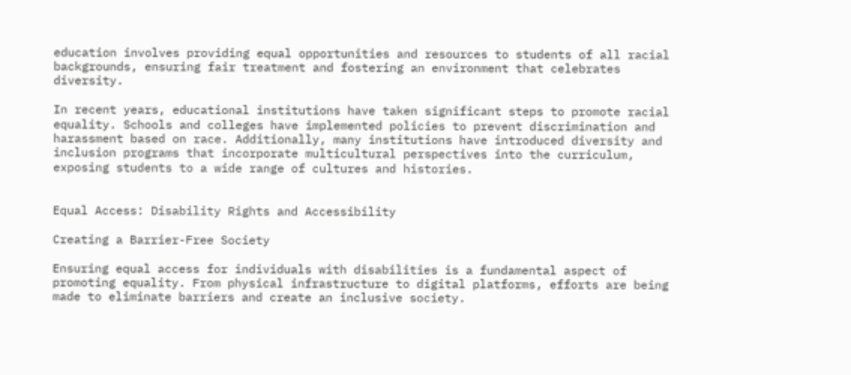education involves providing equal opportunities and resources to students of all racial backgrounds, ensuring fair treatment and fostering an environment that celebrates diversity.

In recent years, educational institutions have taken significant steps to promote racial equality. Schools and colleges have implemented policies to prevent discrimination and harassment based on race. Additionally, many institutions have introduced diversity and inclusion programs that incorporate multicultural perspectives into the curriculum, exposing students to a wide range of cultures and histories.


Equal Access: Disability Rights and Accessibility

Creating a Barrier-Free Society

Ensuring equal access for individuals with disabilities is a fundamental aspect of promoting equality. From physical infrastructure to digital platforms, efforts are being made to eliminate barriers and create an inclusive society.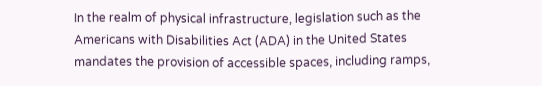In the realm of physical infrastructure, legislation such as the Americans with Disabilities Act (ADA) in the United States mandates the provision of accessible spaces, including ramps,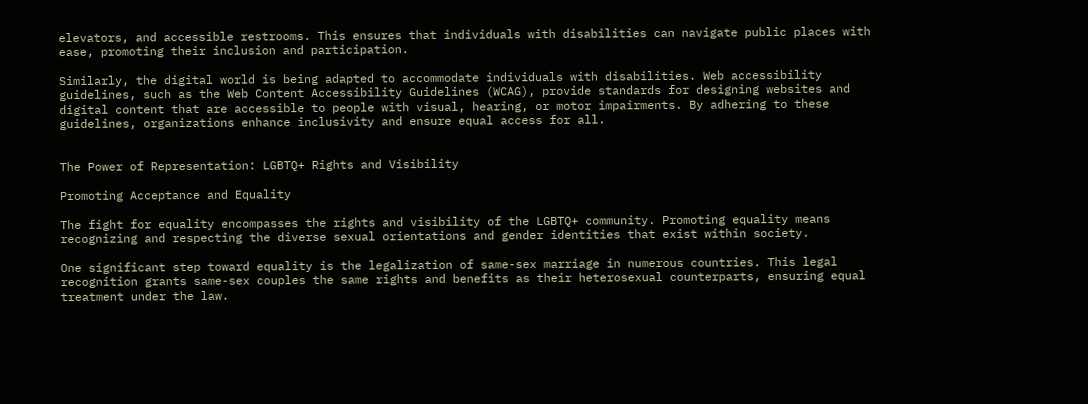elevators, and accessible restrooms. This ensures that individuals with disabilities can navigate public places with ease, promoting their inclusion and participation.

Similarly, the digital world is being adapted to accommodate individuals with disabilities. Web accessibility guidelines, such as the Web Content Accessibility Guidelines (WCAG), provide standards for designing websites and digital content that are accessible to people with visual, hearing, or motor impairments. By adhering to these guidelines, organizations enhance inclusivity and ensure equal access for all.


The Power of Representation: LGBTQ+ Rights and Visibility

Promoting Acceptance and Equality

The fight for equality encompasses the rights and visibility of the LGBTQ+ community. Promoting equality means recognizing and respecting the diverse sexual orientations and gender identities that exist within society.

One significant step toward equality is the legalization of same-sex marriage in numerous countries. This legal recognition grants same-sex couples the same rights and benefits as their heterosexual counterparts, ensuring equal treatment under the law.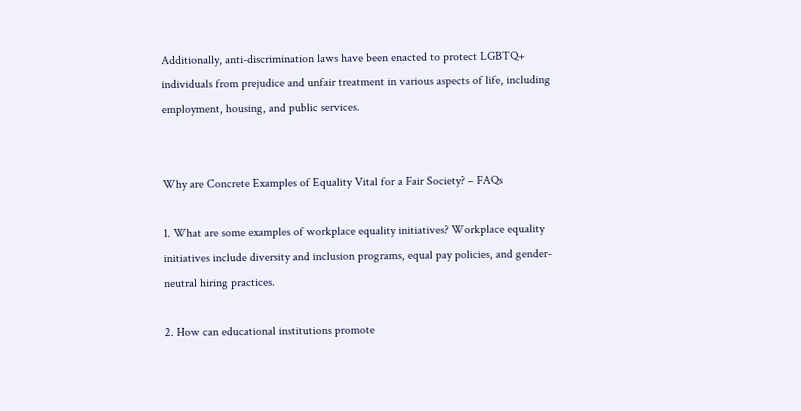Additionally, anti-discrimination laws have been enacted to protect LGBTQ+ individuals from prejudice and unfair treatment in various aspects of life, including employment, housing, and public services.


Why are Concrete Examples of Equality Vital for a Fair Society? – FAQs

1. What are some examples of workplace equality initiatives? Workplace equality initiatives include diversity and inclusion programs, equal pay policies, and gender-neutral hiring practices.

2. How can educational institutions promote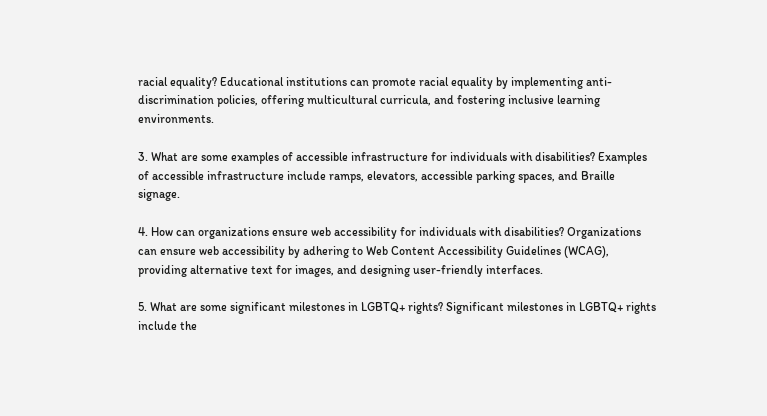racial equality? Educational institutions can promote racial equality by implementing anti-discrimination policies, offering multicultural curricula, and fostering inclusive learning environments.

3. What are some examples of accessible infrastructure for individuals with disabilities? Examples of accessible infrastructure include ramps, elevators, accessible parking spaces, and Braille signage.

4. How can organizations ensure web accessibility for individuals with disabilities? Organizations can ensure web accessibility by adhering to Web Content Accessibility Guidelines (WCAG), providing alternative text for images, and designing user-friendly interfaces.

5. What are some significant milestones in LGBTQ+ rights? Significant milestones in LGBTQ+ rights include the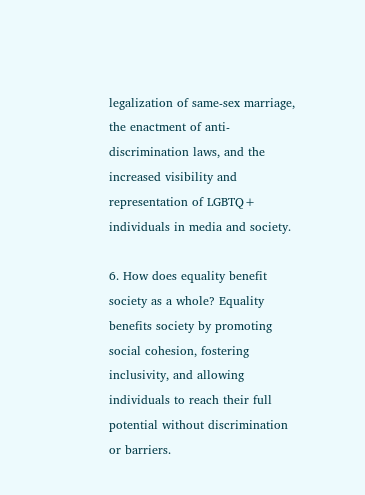legalization of same-sex marriage, the enactment of anti-discrimination laws, and the increased visibility and representation of LGBTQ+ individuals in media and society.

6. How does equality benefit society as a whole? Equality benefits society by promoting social cohesion, fostering inclusivity, and allowing individuals to reach their full potential without discrimination or barriers.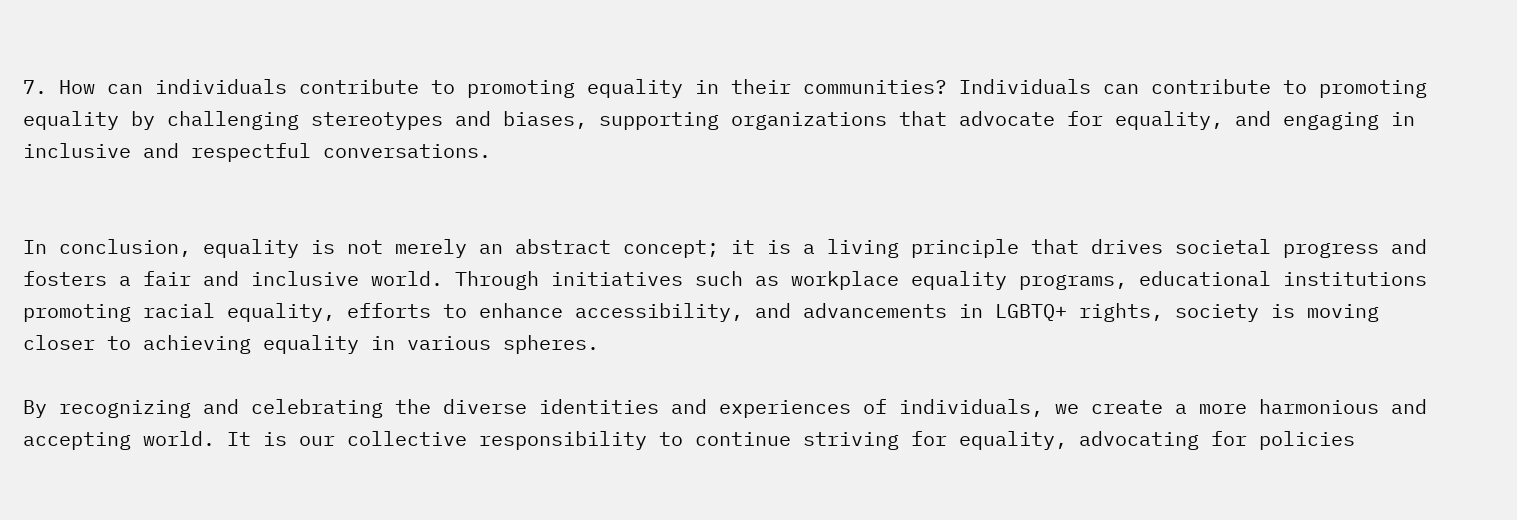7. How can individuals contribute to promoting equality in their communities? Individuals can contribute to promoting equality by challenging stereotypes and biases, supporting organizations that advocate for equality, and engaging in inclusive and respectful conversations.


In conclusion, equality is not merely an abstract concept; it is a living principle that drives societal progress and fosters a fair and inclusive world. Through initiatives such as workplace equality programs, educational institutions promoting racial equality, efforts to enhance accessibility, and advancements in LGBTQ+ rights, society is moving closer to achieving equality in various spheres.

By recognizing and celebrating the diverse identities and experiences of individuals, we create a more harmonious and accepting world. It is our collective responsibility to continue striving for equality, advocating for policies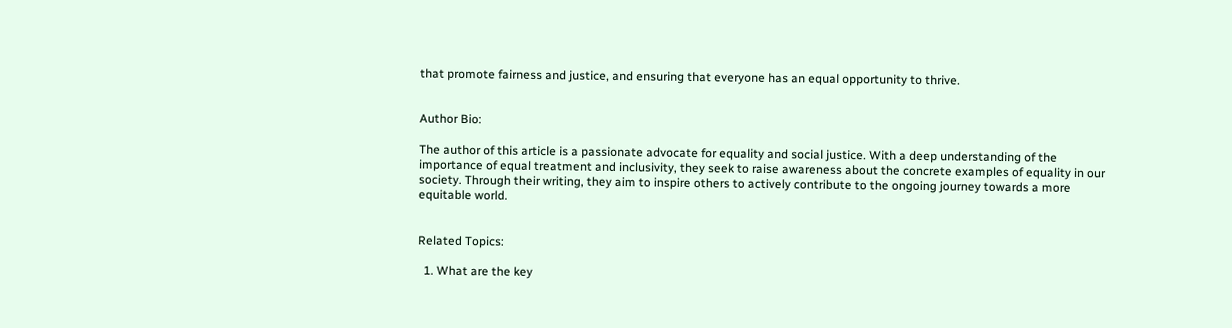that promote fairness and justice, and ensuring that everyone has an equal opportunity to thrive.


Author Bio:

The author of this article is a passionate advocate for equality and social justice. With a deep understanding of the importance of equal treatment and inclusivity, they seek to raise awareness about the concrete examples of equality in our society. Through their writing, they aim to inspire others to actively contribute to the ongoing journey towards a more equitable world.


Related Topics:

  1. What are the key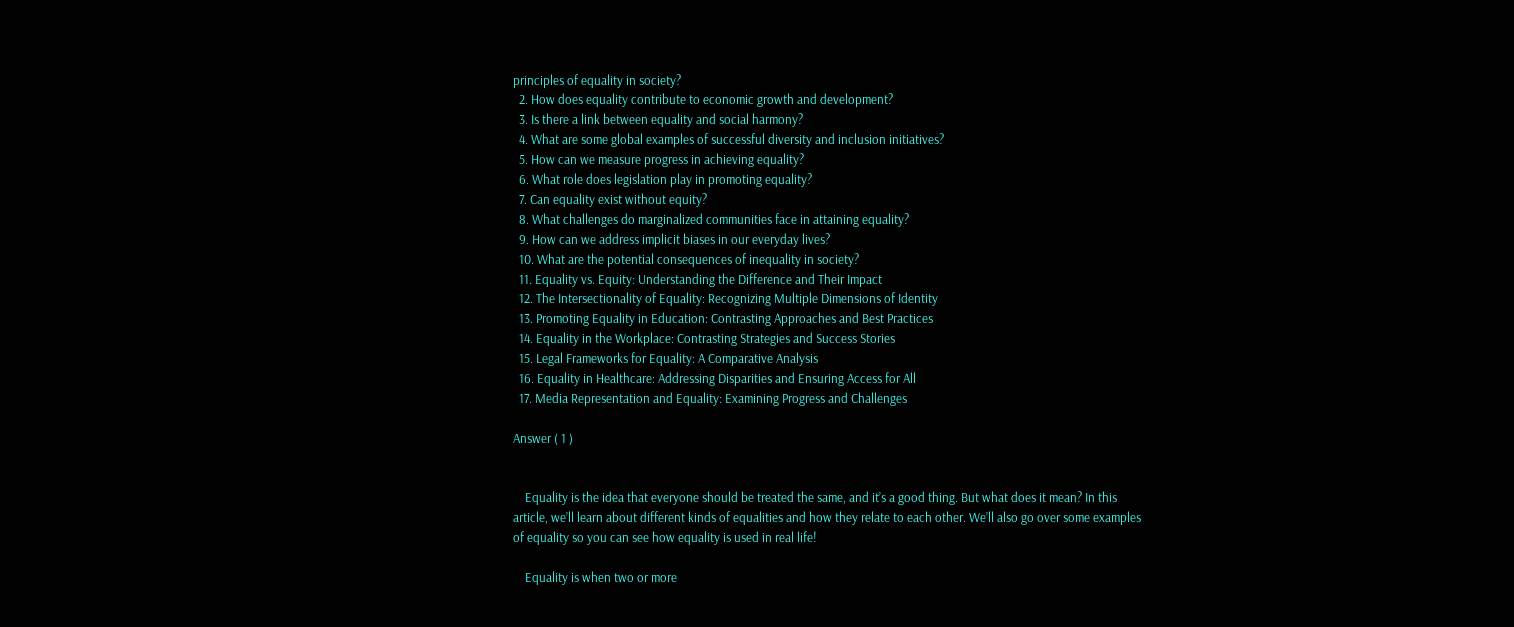principles of equality in society?
  2. How does equality contribute to economic growth and development?
  3. Is there a link between equality and social harmony?
  4. What are some global examples of successful diversity and inclusion initiatives?
  5. How can we measure progress in achieving equality?
  6. What role does legislation play in promoting equality?
  7. Can equality exist without equity?
  8. What challenges do marginalized communities face in attaining equality?
  9. How can we address implicit biases in our everyday lives?
  10. What are the potential consequences of inequality in society?
  11. Equality vs. Equity: Understanding the Difference and Their Impact
  12. The Intersectionality of Equality: Recognizing Multiple Dimensions of Identity
  13. Promoting Equality in Education: Contrasting Approaches and Best Practices
  14. Equality in the Workplace: Contrasting Strategies and Success Stories
  15. Legal Frameworks for Equality: A Comparative Analysis
  16. Equality in Healthcare: Addressing Disparities and Ensuring Access for All
  17. Media Representation and Equality: Examining Progress and Challenges

Answer ( 1 )


    Equality is the idea that everyone should be treated the same, and it’s a good thing. But what does it mean? In this article, we’ll learn about different kinds of equalities and how they relate to each other. We’ll also go over some examples of equality so you can see how equality is used in real life!

    Equality is when two or more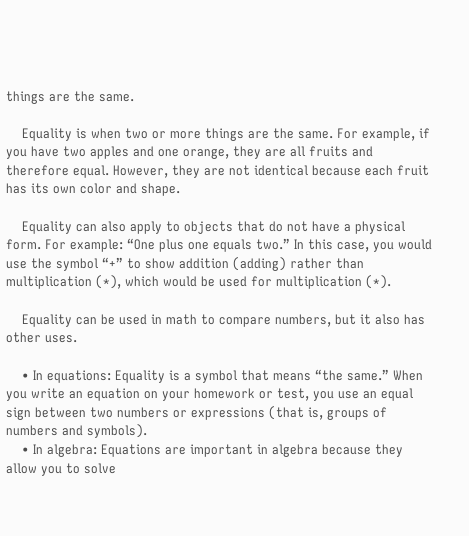things are the same.

    Equality is when two or more things are the same. For example, if you have two apples and one orange, they are all fruits and therefore equal. However, they are not identical because each fruit has its own color and shape.

    Equality can also apply to objects that do not have a physical form. For example: “One plus one equals two.” In this case, you would use the symbol “+” to show addition (adding) rather than multiplication (*), which would be used for multiplication (*).

    Equality can be used in math to compare numbers, but it also has other uses.

    • In equations: Equality is a symbol that means “the same.” When you write an equation on your homework or test, you use an equal sign between two numbers or expressions (that is, groups of numbers and symbols).
    • In algebra: Equations are important in algebra because they allow you to solve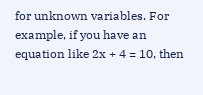for unknown variables. For example, if you have an equation like 2x + 4 = 10, then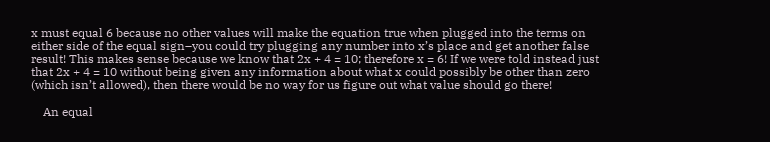x must equal 6 because no other values will make the equation true when plugged into the terms on either side of the equal sign–you could try plugging any number into x’s place and get another false result! This makes sense because we know that 2x + 4 = 10; therefore x = 6! If we were told instead just that 2x + 4 = 10 without being given any information about what x could possibly be other than zero (which isn’t allowed), then there would be no way for us figure out what value should go there!

    An equal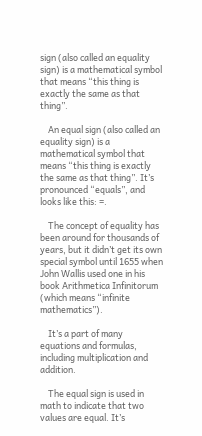sign (also called an equality sign) is a mathematical symbol that means “this thing is exactly the same as that thing”.

    An equal sign (also called an equality sign) is a mathematical symbol that means “this thing is exactly the same as that thing”. It’s pronounced “equals”, and looks like this: =.

    The concept of equality has been around for thousands of years, but it didn’t get its own special symbol until 1655 when John Wallis used one in his book Arithmetica Infinitorum (which means “infinite mathematics”).

    It’s a part of many equations and formulas, including multiplication and addition.

    The equal sign is used in math to indicate that two values are equal. It’s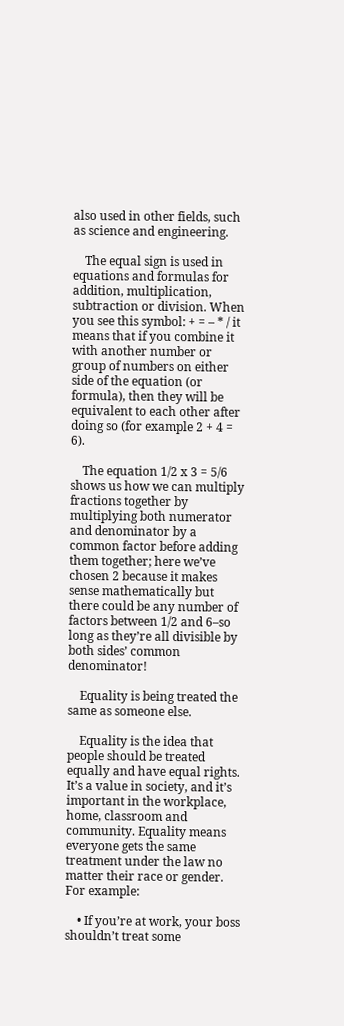also used in other fields, such as science and engineering.

    The equal sign is used in equations and formulas for addition, multiplication, subtraction or division. When you see this symbol: + = – * / it means that if you combine it with another number or group of numbers on either side of the equation (or formula), then they will be equivalent to each other after doing so (for example 2 + 4 = 6).

    The equation 1/2 x 3 = 5/6 shows us how we can multiply fractions together by multiplying both numerator and denominator by a common factor before adding them together; here we’ve chosen 2 because it makes sense mathematically but there could be any number of factors between 1/2 and 6–so long as they’re all divisible by both sides’ common denominator!

    Equality is being treated the same as someone else.

    Equality is the idea that people should be treated equally and have equal rights. It’s a value in society, and it’s important in the workplace, home, classroom and community. Equality means everyone gets the same treatment under the law no matter their race or gender. For example:

    • If you’re at work, your boss shouldn’t treat some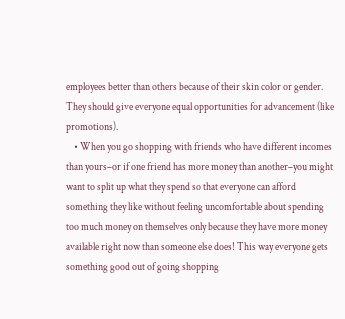employees better than others because of their skin color or gender. They should give everyone equal opportunities for advancement (like promotions).
    • When you go shopping with friends who have different incomes than yours–or if one friend has more money than another–you might want to split up what they spend so that everyone can afford something they like without feeling uncomfortable about spending too much money on themselves only because they have more money available right now than someone else does! This way everyone gets something good out of going shopping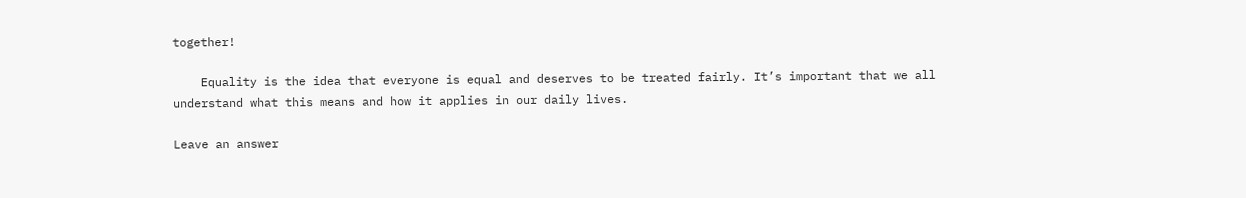together!

    Equality is the idea that everyone is equal and deserves to be treated fairly. It’s important that we all understand what this means and how it applies in our daily lives.

Leave an answer